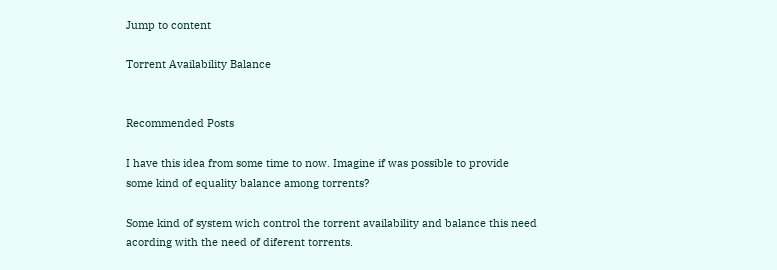Jump to content

Torrent Availability Balance


Recommended Posts

I have this idea from some time to now. Imagine if was possible to provide some kind of equality balance among torrents?

Some kind of system wich control the torrent availability and balance this need acording with the need of diferent torrents.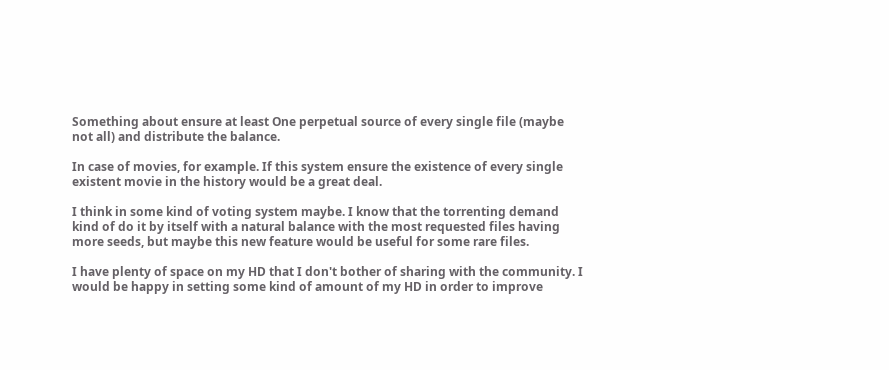Something about ensure at least One perpetual source of every single file (maybe not all) and distribute the balance.

In case of movies, for example. If this system ensure the existence of every single existent movie in the history would be a great deal.

I think in some kind of voting system maybe. I know that the torrenting demand kind of do it by itself with a natural balance with the most requested files having more seeds, but maybe this new feature would be useful for some rare files.

I have plenty of space on my HD that I don't bother of sharing with the community. I would be happy in setting some kind of amount of my HD in order to improve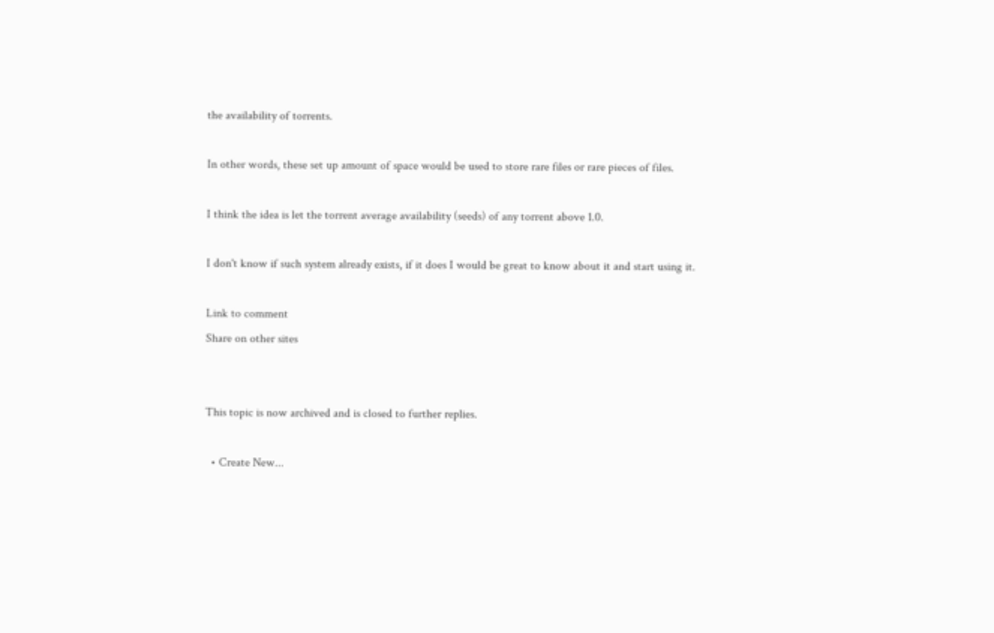the availability of torrents.

In other words, these set up amount of space would be used to store rare files or rare pieces of files.

I think the idea is let the torrent average availability (seeds) of any torrent above 1.0.

I don't know if such system already exists, if it does I would be great to know about it and start using it.

Link to comment
Share on other sites


This topic is now archived and is closed to further replies.

  • Create New...